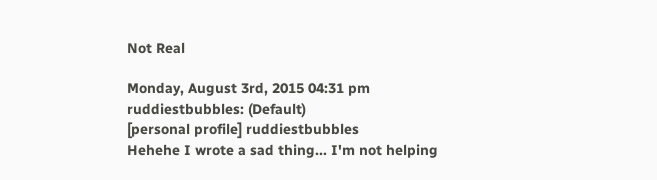Not Real

Monday, August 3rd, 2015 04:31 pm
ruddiestbubbles: (Default)
[personal profile] ruddiestbubbles
Hehehe I wrote a sad thing... I'm not helping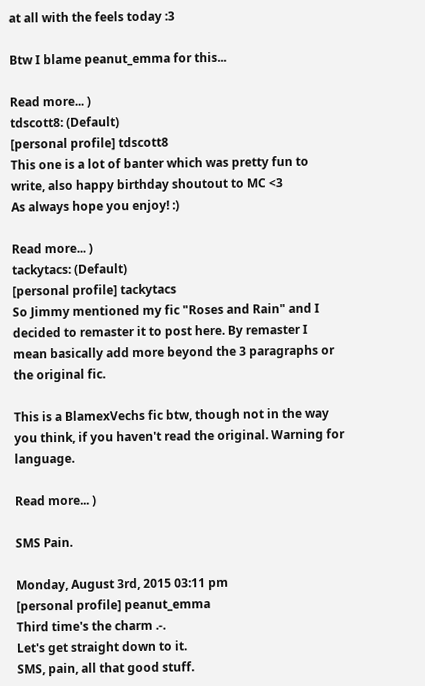at all with the feels today :3

Btw I blame peanut_emma for this...

Read more... )
tdscott8: (Default)
[personal profile] tdscott8
This one is a lot of banter which was pretty fun to write, also happy birthday shoutout to MC <3
As always hope you enjoy! :)

Read more... )
tackytacs: (Default)
[personal profile] tackytacs
So Jimmy mentioned my fic "Roses and Rain" and I decided to remaster it to post here. By remaster I mean basically add more beyond the 3 paragraphs or the original fic.

This is a BlamexVechs fic btw, though not in the way you think, if you haven't read the original. Warning for language.

Read more... )

SMS Pain.

Monday, August 3rd, 2015 03:11 pm
[personal profile] peanut_emma
Third time's the charm .-.
Let's get straight down to it.
SMS, pain, all that good stuff.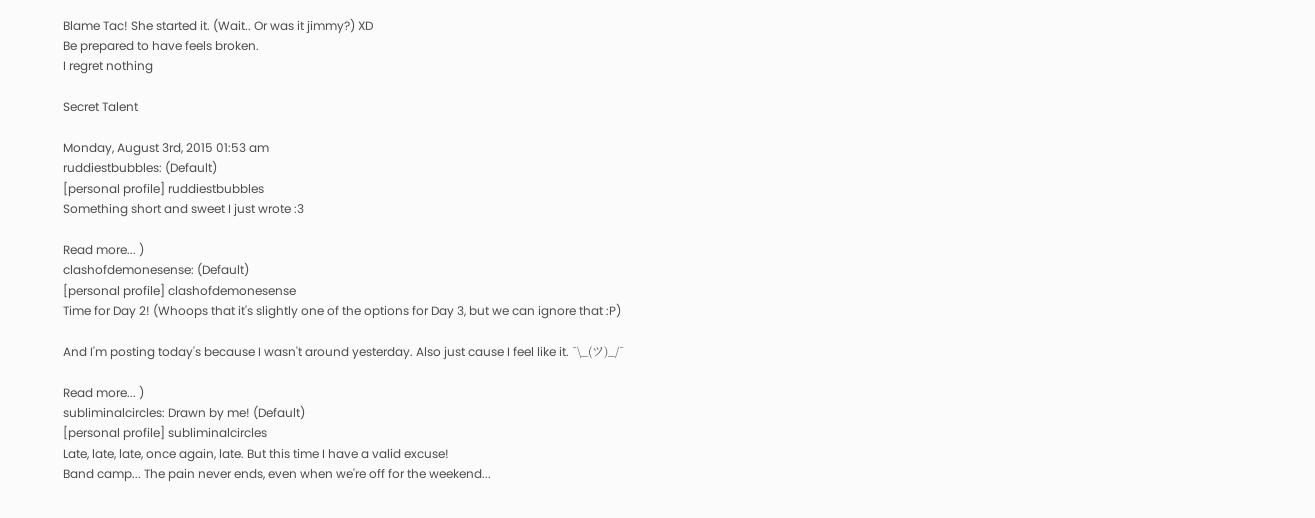Blame Tac! She started it. (Wait.. Or was it jimmy?) XD
Be prepared to have feels broken.
I regret nothing

Secret Talent

Monday, August 3rd, 2015 01:53 am
ruddiestbubbles: (Default)
[personal profile] ruddiestbubbles
Something short and sweet I just wrote :3

Read more... )
clashofdemonesense: (Default)
[personal profile] clashofdemonesense
Time for Day 2! (Whoops that it's slightly one of the options for Day 3, but we can ignore that :P)

And I'm posting today's because I wasn't around yesterday. Also just cause I feel like it. ¯\_(ツ)_/¯

Read more... )
subliminalcircles: Drawn by me! (Default)
[personal profile] subliminalcircles
Late, late, late, once again, late. But this time I have a valid excuse!
Band camp... The pain never ends, even when we're off for the weekend...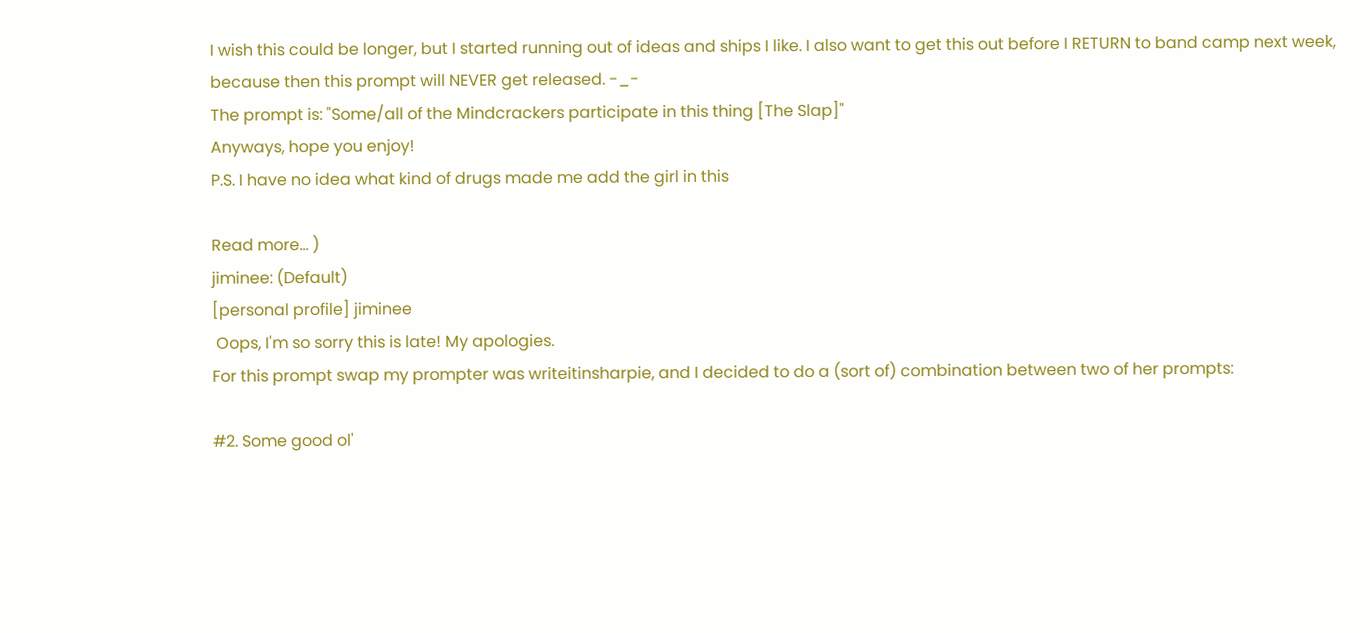I wish this could be longer, but I started running out of ideas and ships I like. I also want to get this out before I RETURN to band camp next week, because then this prompt will NEVER get released. -_-
The prompt is: "Some/all of the Mindcrackers participate in this thing [The Slap]"
Anyways, hope you enjoy!
P.S. I have no idea what kind of drugs made me add the girl in this

Read more... )
jiminee: (Default)
[personal profile] jiminee
 Oops, I'm so sorry this is late! My apologies.
For this prompt swap my prompter was writeitinsharpie, and I decided to do a (sort of) combination between two of her prompts:

#2. Some good ol'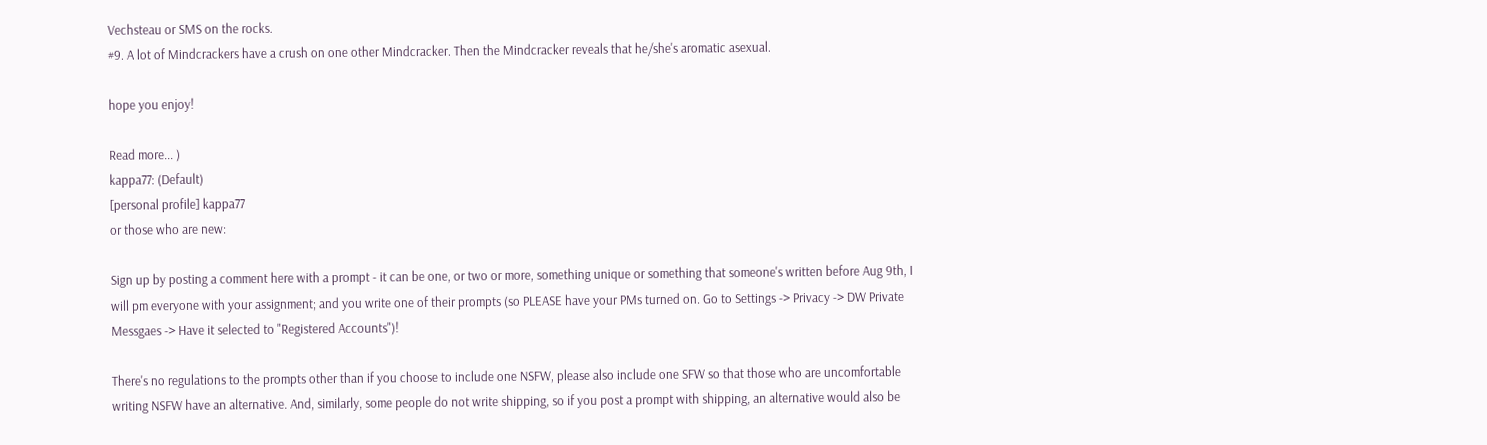Vechsteau or SMS on the rocks.
#9. A lot of Mindcrackers have a crush on one other Mindcracker. Then the Mindcracker reveals that he/she's aromatic asexual.

hope you enjoy!

Read more... )
kappa77: (Default)
[personal profile] kappa77
or those who are new:

Sign up by posting a comment here with a prompt - it can be one, or two or more, something unique or something that someone's written before Aug 9th, I will pm everyone with your assignment; and you write one of their prompts (so PLEASE have your PMs turned on. Go to Settings -> Privacy -> DW Private Messgaes -> Have it selected to "Registered Accounts")!

There's no regulations to the prompts other than if you choose to include one NSFW, please also include one SFW so that those who are uncomfortable writing NSFW have an alternative. And, similarly, some people do not write shipping, so if you post a prompt with shipping, an alternative would also be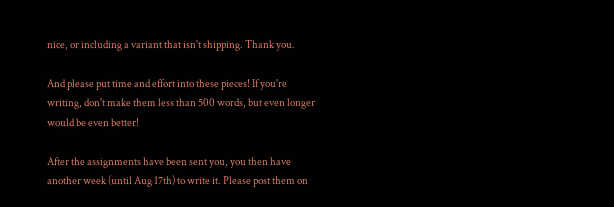nice, or including a variant that isn't shipping. Thank you.

And please put time and effort into these pieces! If you're writing, don't make them less than 500 words, but even longer would be even better!

After the assignments have been sent you, you then have another week (until Aug 17th) to write it. Please post them on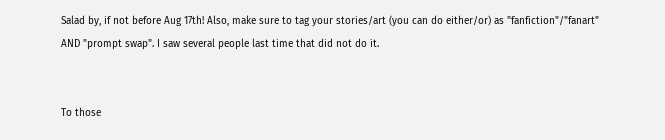Salad by, if not before Aug 17th! Also, make sure to tag your stories/art (you can do either/or) as "fanfiction"/"fanart" AND "prompt swap". I saw several people last time that did not do it.


To those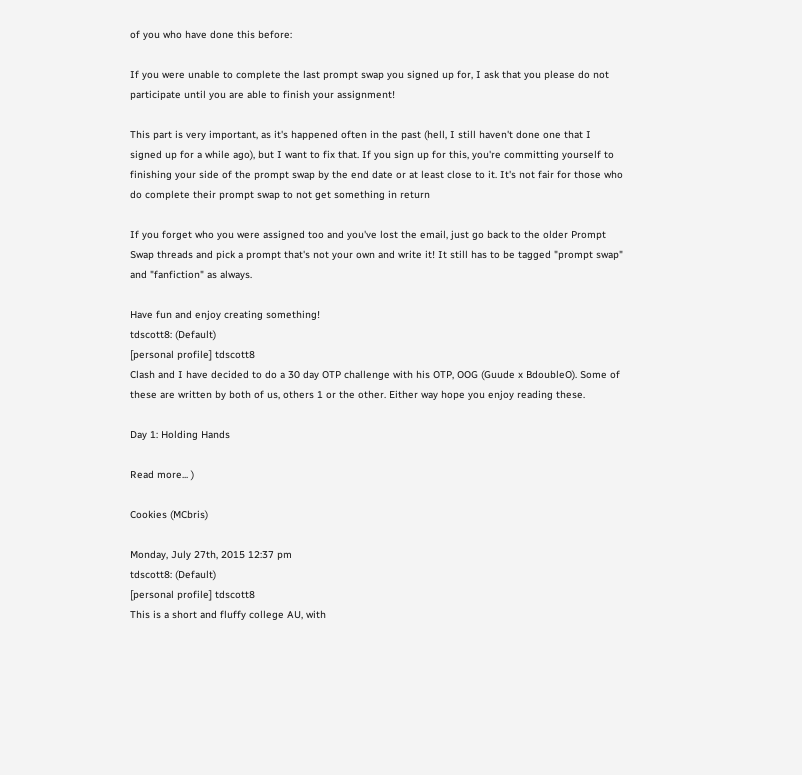of you who have done this before:

If you were unable to complete the last prompt swap you signed up for, I ask that you please do not participate until you are able to finish your assignment!

This part is very important, as it's happened often in the past (hell, I still haven't done one that I signed up for a while ago), but I want to fix that. If you sign up for this, you're committing yourself to finishing your side of the prompt swap by the end date or at least close to it. It's not fair for those who do complete their prompt swap to not get something in return

If you forget who you were assigned too and you've lost the email, just go back to the older Prompt Swap threads and pick a prompt that's not your own and write it! It still has to be tagged "prompt swap" and "fanfiction" as always.

Have fun and enjoy creating something!
tdscott8: (Default)
[personal profile] tdscott8
Clash and I have decided to do a 30 day OTP challenge with his OTP, OOG (Guude x BdoubleO). Some of these are written by both of us, others 1 or the other. Either way hope you enjoy reading these.

Day 1: Holding Hands

Read more... )

Cookies (MCbris)

Monday, July 27th, 2015 12:37 pm
tdscott8: (Default)
[personal profile] tdscott8
This is a short and fluffy college AU, with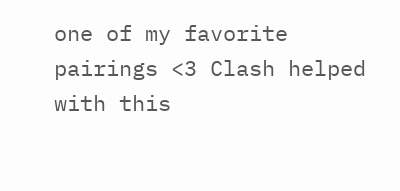one of my favorite pairings <3 Clash helped with this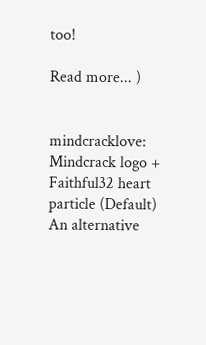too!

Read more... )


mindcracklove: Mindcrack logo + Faithful32 heart particle (Default)
An alternative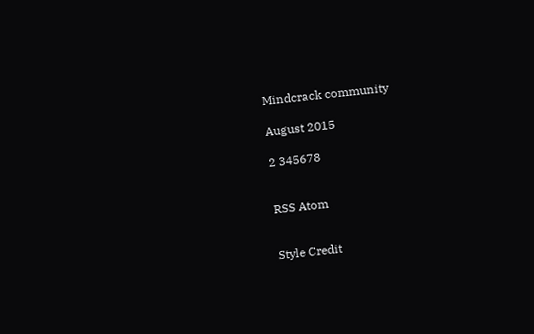Mindcrack community

August 2015

2 345678


RSS Atom


Style Credit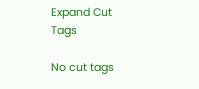Expand Cut Tags

No cut tags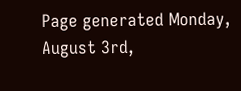Page generated Monday, August 3rd,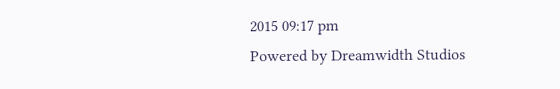2015 09:17 pm
Powered by Dreamwidth Studios